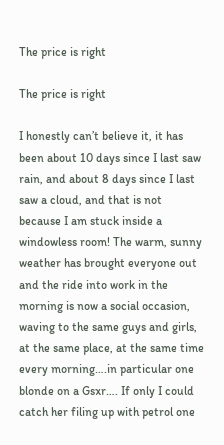The price is right

The price is right

I honestly can’t believe it, it has been about 10 days since I last saw rain, and about 8 days since I last saw a cloud, and that is not because I am stuck inside a windowless room! The warm, sunny weather has brought everyone out and the ride into work in the morning is now a social occasion, waving to the same guys and girls, at the same place, at the same time every morning….in particular one blonde on a Gsxr…. If only I could catch her filing up with petrol one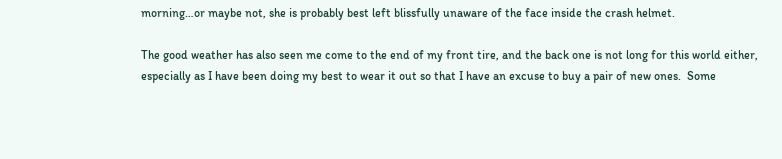morning…or maybe not, she is probably best left blissfully unaware of the face inside the crash helmet.

The good weather has also seen me come to the end of my front tire, and the back one is not long for this world either, especially as I have been doing my best to wear it out so that I have an excuse to buy a pair of new ones.  Some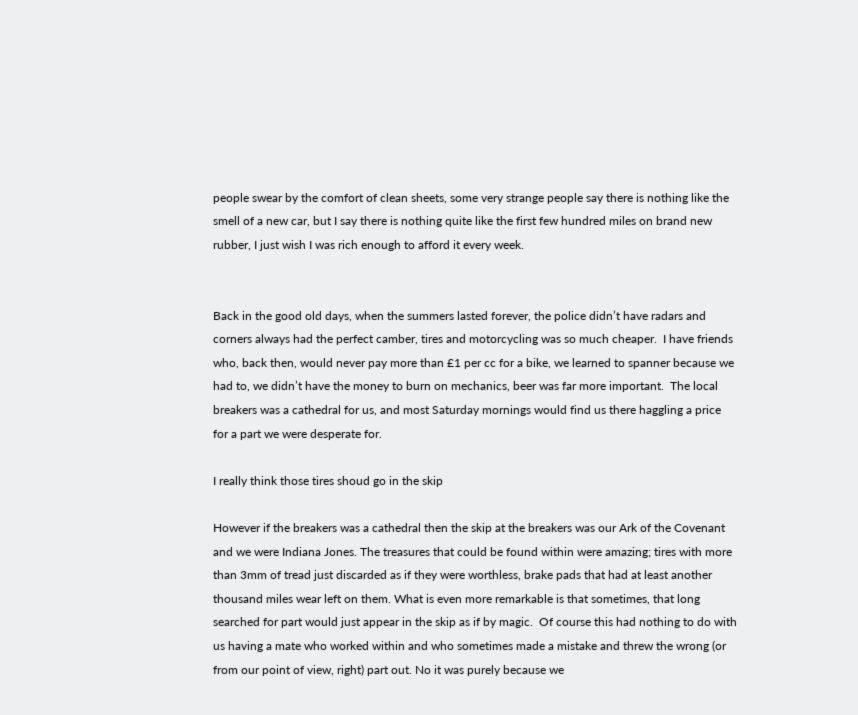people swear by the comfort of clean sheets, some very strange people say there is nothing like the smell of a new car, but I say there is nothing quite like the first few hundred miles on brand new rubber, I just wish I was rich enough to afford it every week.


Back in the good old days, when the summers lasted forever, the police didn’t have radars and corners always had the perfect camber, tires and motorcycling was so much cheaper.  I have friends who, back then, would never pay more than £1 per cc for a bike, we learned to spanner because we had to, we didn’t have the money to burn on mechanics, beer was far more important.  The local breakers was a cathedral for us, and most Saturday mornings would find us there haggling a price for a part we were desperate for.

I really think those tires shoud go in the skip

However if the breakers was a cathedral then the skip at the breakers was our Ark of the Covenant and we were Indiana Jones. The treasures that could be found within were amazing; tires with more than 3mm of tread just discarded as if they were worthless, brake pads that had at least another thousand miles wear left on them. What is even more remarkable is that sometimes, that long searched for part would just appear in the skip as if by magic.  Of course this had nothing to do with us having a mate who worked within and who sometimes made a mistake and threw the wrong (or from our point of view, right) part out. No it was purely because we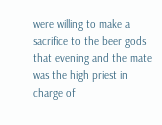were willing to make a sacrifice to the beer gods that evening and the mate was the high priest in charge of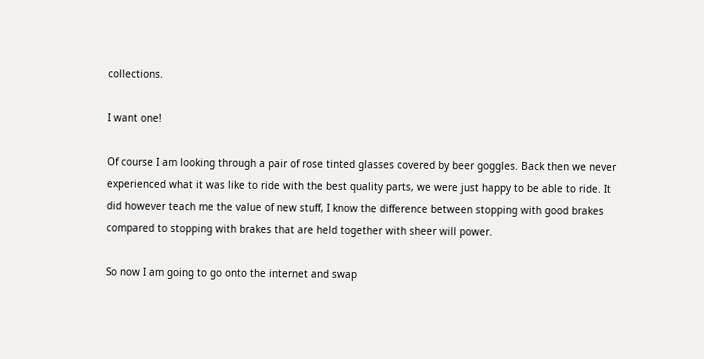collections.

I want one!

Of course I am looking through a pair of rose tinted glasses covered by beer goggles. Back then we never experienced what it was like to ride with the best quality parts, we were just happy to be able to ride. It  did however teach me the value of new stuff, I know the difference between stopping with good brakes compared to stopping with brakes that are held together with sheer will power.

So now I am going to go onto the internet and swap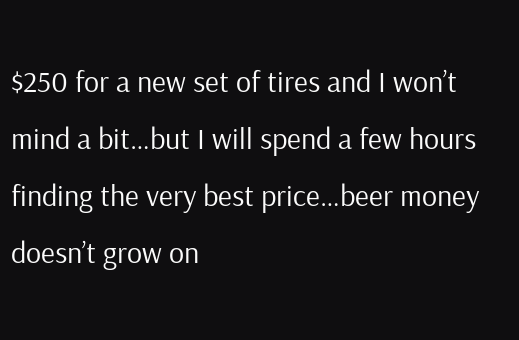$250 for a new set of tires and I won’t mind a bit…but I will spend a few hours finding the very best price…beer money doesn’t grow on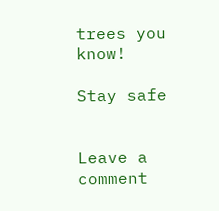trees you know!

Stay safe


Leave a comment